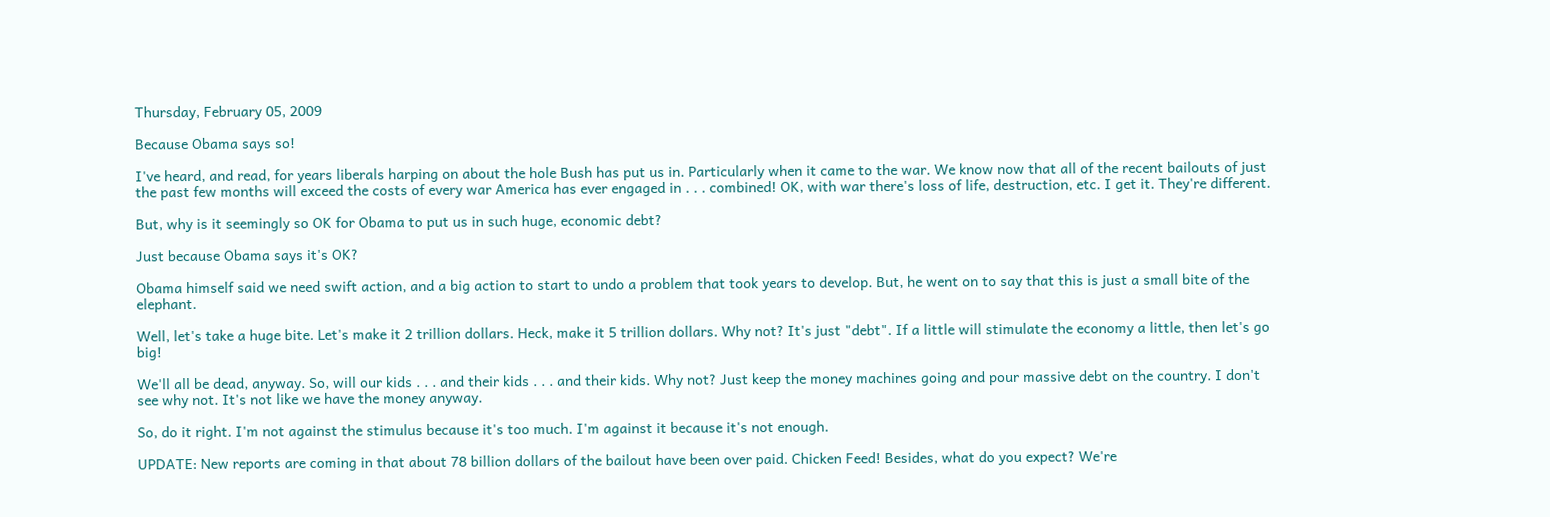Thursday, February 05, 2009

Because Obama says so!

I've heard, and read, for years liberals harping on about the hole Bush has put us in. Particularly when it came to the war. We know now that all of the recent bailouts of just the past few months will exceed the costs of every war America has ever engaged in . . . combined! OK, with war there's loss of life, destruction, etc. I get it. They're different.

But, why is it seemingly so OK for Obama to put us in such huge, economic debt?

Just because Obama says it's OK?

Obama himself said we need swift action, and a big action to start to undo a problem that took years to develop. But, he went on to say that this is just a small bite of the elephant.

Well, let's take a huge bite. Let's make it 2 trillion dollars. Heck, make it 5 trillion dollars. Why not? It's just "debt". If a little will stimulate the economy a little, then let's go big!

We'll all be dead, anyway. So, will our kids . . . and their kids . . . and their kids. Why not? Just keep the money machines going and pour massive debt on the country. I don't see why not. It's not like we have the money anyway.

So, do it right. I'm not against the stimulus because it's too much. I'm against it because it's not enough.

UPDATE: New reports are coming in that about 78 billion dollars of the bailout have been over paid. Chicken Feed! Besides, what do you expect? We're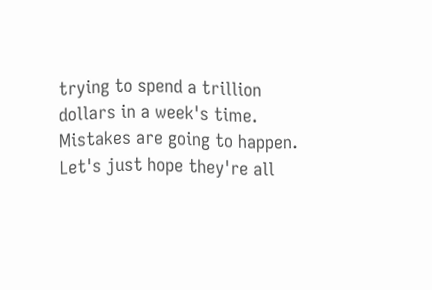trying to spend a trillion dollars in a week's time. Mistakes are going to happen. Let's just hope they're all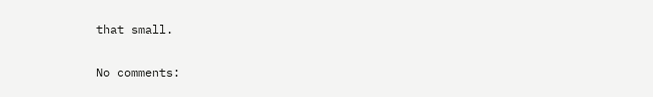that small.

No comments: